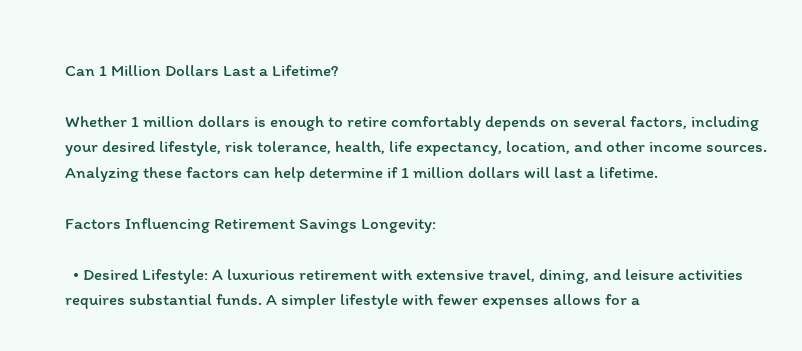Can 1 Million Dollars Last a Lifetime?

Whether 1 million dollars is enough to retire comfortably depends on several factors, including your desired lifestyle, risk tolerance, health, life expectancy, location, and other income sources. Analyzing these factors can help determine if 1 million dollars will last a lifetime.

Factors Influencing Retirement Savings Longevity:

  • Desired Lifestyle: A luxurious retirement with extensive travel, dining, and leisure activities requires substantial funds. A simpler lifestyle with fewer expenses allows for a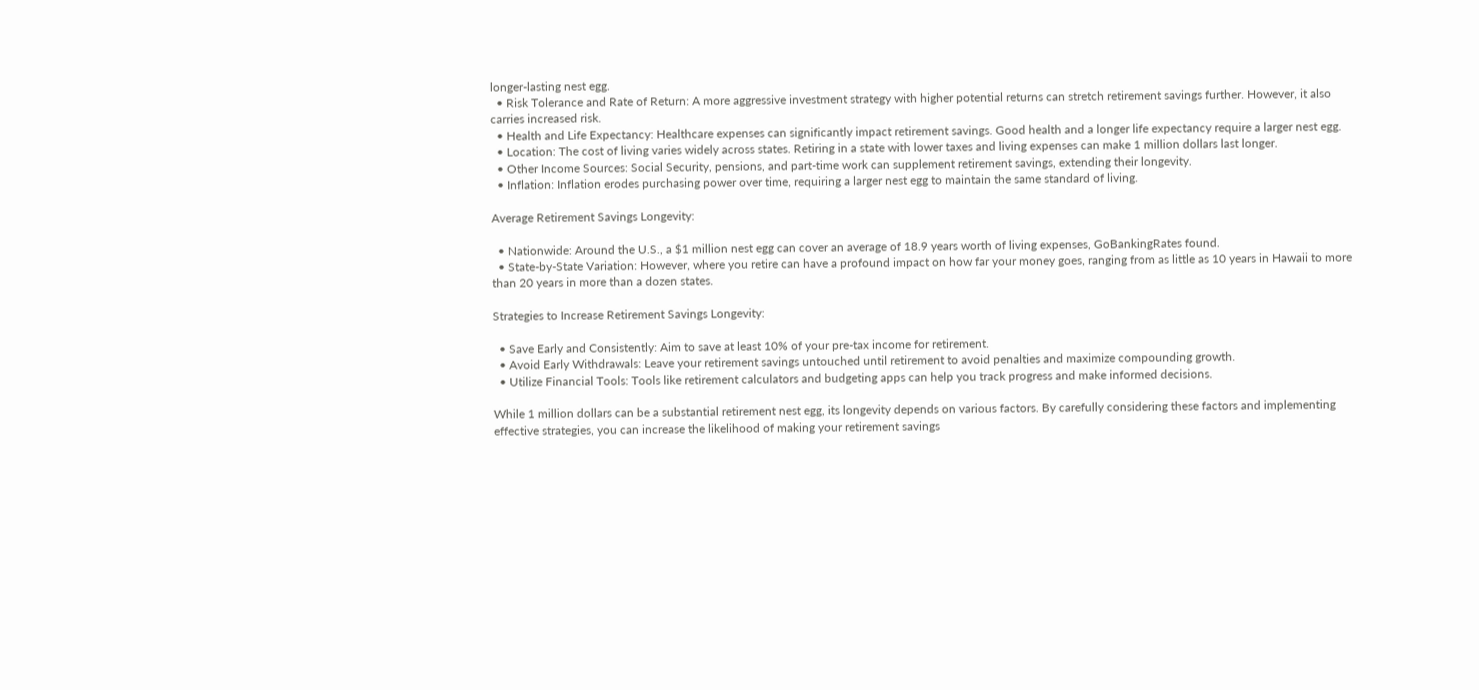longer-lasting nest egg.
  • Risk Tolerance and Rate of Return: A more aggressive investment strategy with higher potential returns can stretch retirement savings further. However, it also carries increased risk.
  • Health and Life Expectancy: Healthcare expenses can significantly impact retirement savings. Good health and a longer life expectancy require a larger nest egg.
  • Location: The cost of living varies widely across states. Retiring in a state with lower taxes and living expenses can make 1 million dollars last longer.
  • Other Income Sources: Social Security, pensions, and part-time work can supplement retirement savings, extending their longevity.
  • Inflation: Inflation erodes purchasing power over time, requiring a larger nest egg to maintain the same standard of living.

Average Retirement Savings Longevity:

  • Nationwide: Around the U.S., a $1 million nest egg can cover an average of 18.9 years worth of living expenses, GoBankingRates found.
  • State-by-State Variation: However, where you retire can have a profound impact on how far your money goes, ranging from as little as 10 years in Hawaii to more than 20 years in more than a dozen states.

Strategies to Increase Retirement Savings Longevity:

  • Save Early and Consistently: Aim to save at least 10% of your pre-tax income for retirement.
  • Avoid Early Withdrawals: Leave your retirement savings untouched until retirement to avoid penalties and maximize compounding growth.
  • Utilize Financial Tools: Tools like retirement calculators and budgeting apps can help you track progress and make informed decisions.

While 1 million dollars can be a substantial retirement nest egg, its longevity depends on various factors. By carefully considering these factors and implementing effective strategies, you can increase the likelihood of making your retirement savings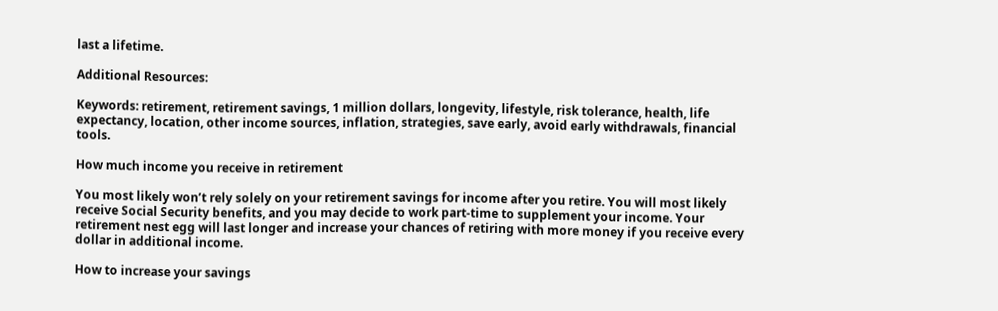last a lifetime.

Additional Resources:

Keywords: retirement, retirement savings, 1 million dollars, longevity, lifestyle, risk tolerance, health, life expectancy, location, other income sources, inflation, strategies, save early, avoid early withdrawals, financial tools.

How much income you receive in retirement

You most likely won’t rely solely on your retirement savings for income after you retire. You will most likely receive Social Security benefits, and you may decide to work part-time to supplement your income. Your retirement nest egg will last longer and increase your chances of retiring with more money if you receive every dollar in additional income.

How to increase your savings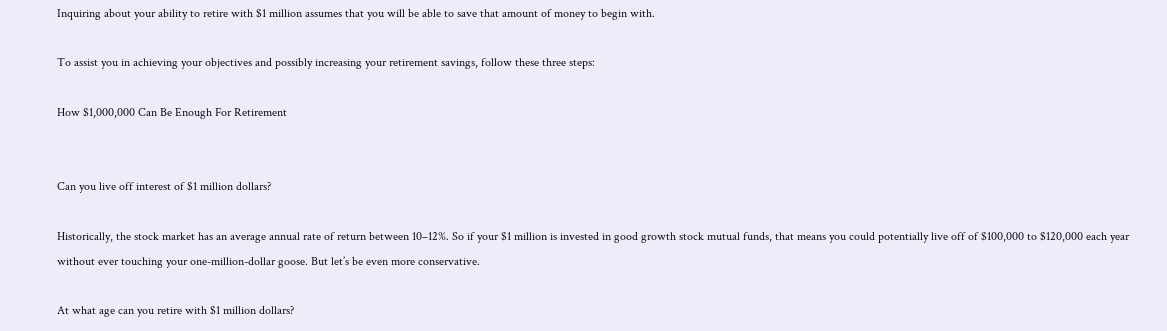Inquiring about your ability to retire with $1 million assumes that you will be able to save that amount of money to begin with.

To assist you in achieving your objectives and possibly increasing your retirement savings, follow these three steps:

How $1,000,000 Can Be Enough For Retirement


Can you live off interest of $1 million dollars?

Historically, the stock market has an average annual rate of return between 10–12%. So if your $1 million is invested in good growth stock mutual funds, that means you could potentially live off of $100,000 to $120,000 each year without ever touching your one-million-dollar goose. But let’s be even more conservative.

At what age can you retire with $1 million dollars?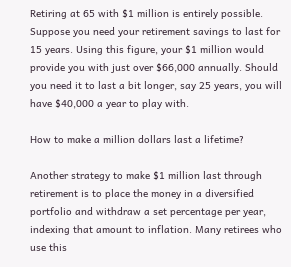Retiring at 65 with $1 million is entirely possible. Suppose you need your retirement savings to last for 15 years. Using this figure, your $1 million would provide you with just over $66,000 annually. Should you need it to last a bit longer, say 25 years, you will have $40,000 a year to play with.

How to make a million dollars last a lifetime?

Another strategy to make $1 million last through retirement is to place the money in a diversified portfolio and withdraw a set percentage per year, indexing that amount to inflation. Many retirees who use this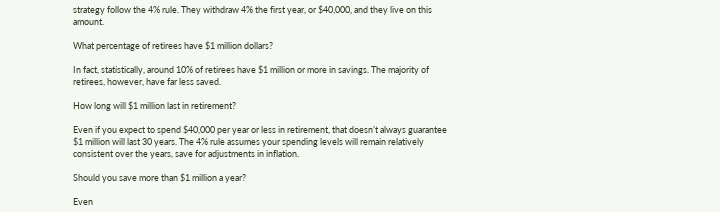strategy follow the 4% rule. They withdraw 4% the first year, or $40,000, and they live on this amount.

What percentage of retirees have $1 million dollars?

In fact, statistically, around 10% of retirees have $1 million or more in savings. The majority of retirees, however, have far less saved.

How long will $1 million last in retirement?

Even if you expect to spend $40,000 per year or less in retirement, that doesn’t always guarantee $1 million will last 30 years. The 4% rule assumes your spending levels will remain relatively consistent over the years, save for adjustments in inflation.

Should you save more than $1 million a year?

Even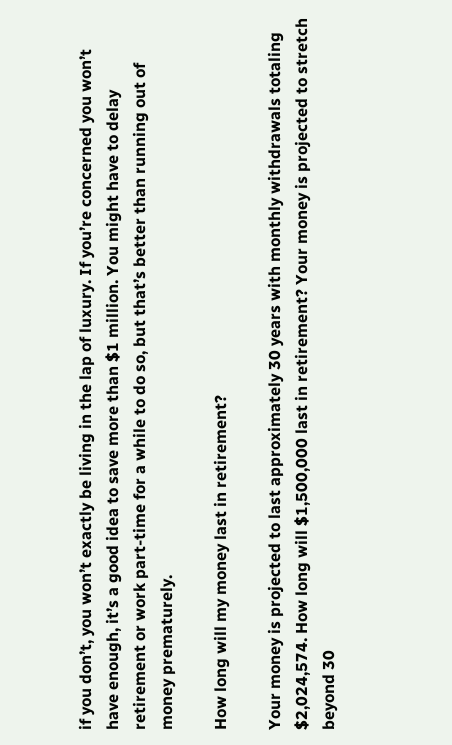if you don’t, you won’t exactly be living in the lap of luxury. If you’re concerned you won’t have enough, it’s a good idea to save more than $1 million. You might have to delay retirement or work part-time for a while to do so, but that’s better than running out of money prematurely.

How long will my money last in retirement?

Your money is projected to last approximately 30 years with monthly withdrawals totaling $2,024,574. How long will $1,500,000 last in retirement? Your money is projected to stretch beyond 30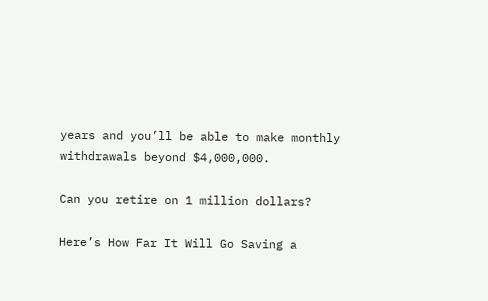years and you’ll be able to make monthly withdrawals beyond $4,000,000.

Can you retire on 1 million dollars?

Here’s How Far It Will Go Saving a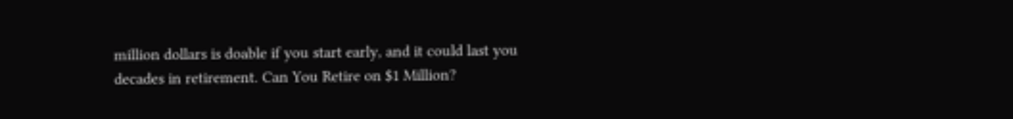million dollars is doable if you start early, and it could last you decades in retirement. Can You Retire on $1 Million?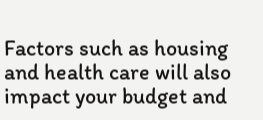Factors such as housing and health care will also impact your budget and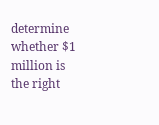determine whether $1 million is the right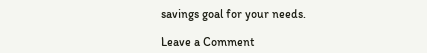savings goal for your needs.

Leave a Comment